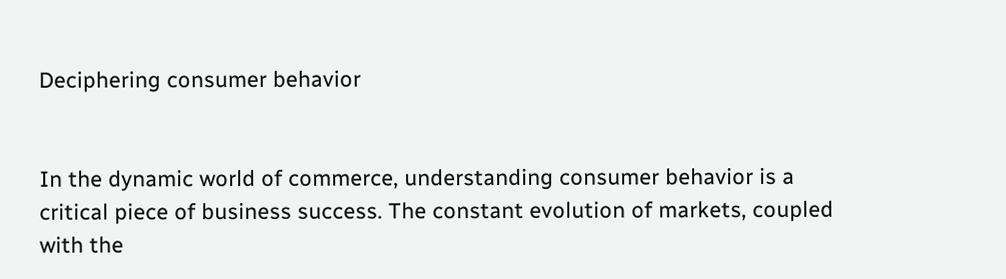Deciphering consumer behavior


In the dynamic world of commerce, understanding consumer behavior is a critical piece of business success. The constant evolution of markets, coupled with the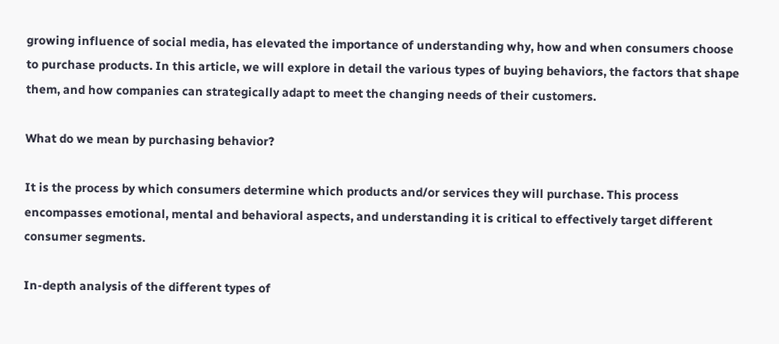growing influence of social media, has elevated the importance of understanding why, how and when consumers choose to purchase products. In this article, we will explore in detail the various types of buying behaviors, the factors that shape them, and how companies can strategically adapt to meet the changing needs of their customers.

What do we mean by purchasing behavior?

It is the process by which consumers determine which products and/or services they will purchase. This process encompasses emotional, mental and behavioral aspects, and understanding it is critical to effectively target different consumer segments.

In-depth analysis of the different types of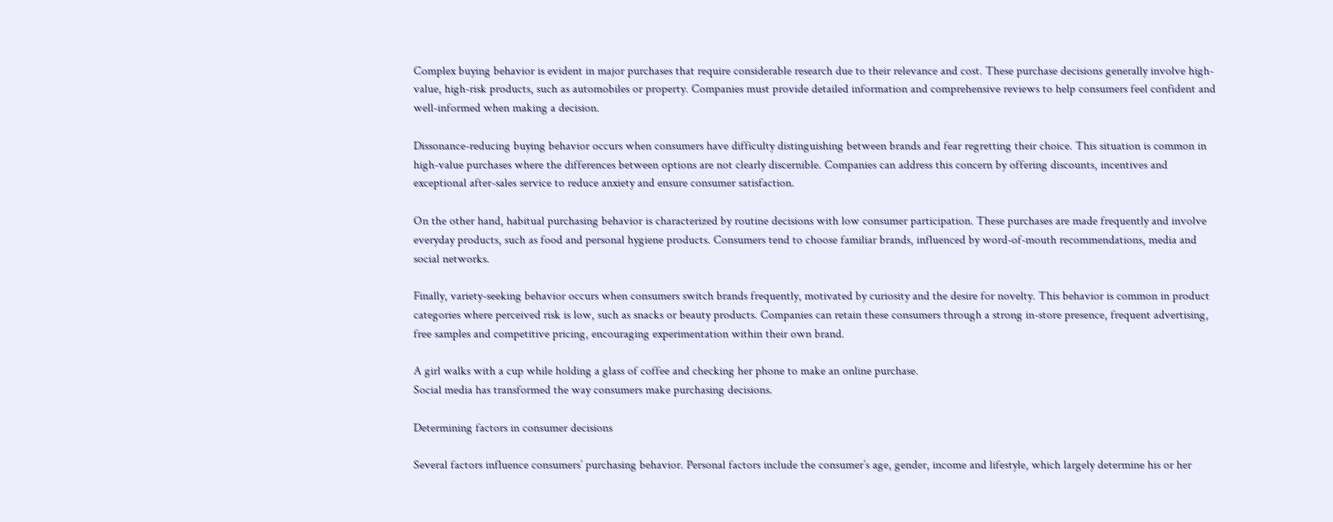Complex buying behavior is evident in major purchases that require considerable research due to their relevance and cost. These purchase decisions generally involve high-value, high-risk products, such as automobiles or property. Companies must provide detailed information and comprehensive reviews to help consumers feel confident and well-informed when making a decision.

Dissonance-reducing buying behavior occurs when consumers have difficulty distinguishing between brands and fear regretting their choice. This situation is common in high-value purchases where the differences between options are not clearly discernible. Companies can address this concern by offering discounts, incentives and exceptional after-sales service to reduce anxiety and ensure consumer satisfaction.

On the other hand, habitual purchasing behavior is characterized by routine decisions with low consumer participation. These purchases are made frequently and involve everyday products, such as food and personal hygiene products. Consumers tend to choose familiar brands, influenced by word-of-mouth recommendations, media and social networks.

Finally, variety-seeking behavior occurs when consumers switch brands frequently, motivated by curiosity and the desire for novelty. This behavior is common in product categories where perceived risk is low, such as snacks or beauty products. Companies can retain these consumers through a strong in-store presence, frequent advertising, free samples and competitive pricing, encouraging experimentation within their own brand.

A girl walks with a cup while holding a glass of coffee and checking her phone to make an online purchase.
Social media has transformed the way consumers make purchasing decisions.

Determining factors in consumer decisions

Several factors influence consumers’ purchasing behavior. Personal factors include the consumer’s age, gender, income and lifestyle, which largely determine his or her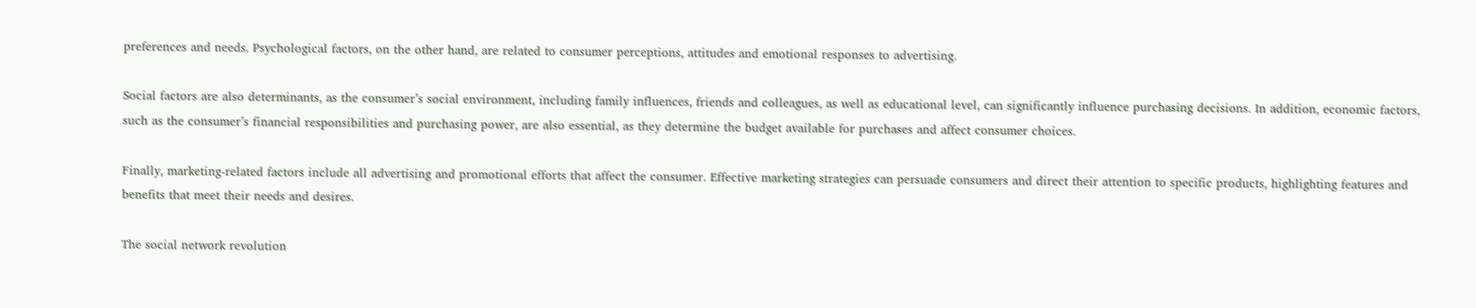preferences and needs. Psychological factors, on the other hand, are related to consumer perceptions, attitudes and emotional responses to advertising.

Social factors are also determinants, as the consumer’s social environment, including family influences, friends and colleagues, as well as educational level, can significantly influence purchasing decisions. In addition, economic factors, such as the consumer’s financial responsibilities and purchasing power, are also essential, as they determine the budget available for purchases and affect consumer choices.

Finally, marketing-related factors include all advertising and promotional efforts that affect the consumer. Effective marketing strategies can persuade consumers and direct their attention to specific products, highlighting features and benefits that meet their needs and desires.

The social network revolution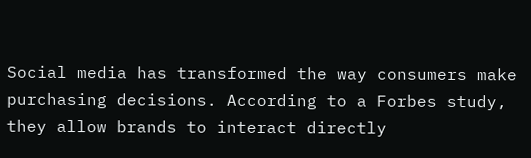Social media has transformed the way consumers make purchasing decisions. According to a Forbes study, they allow brands to interact directly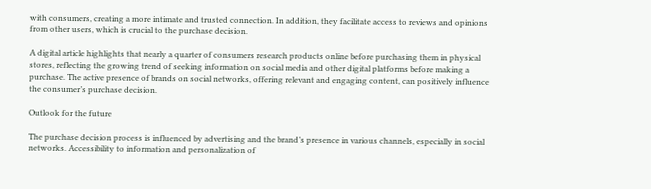with consumers, creating a more intimate and trusted connection. In addition, they facilitate access to reviews and opinions from other users, which is crucial to the purchase decision.

A digital article highlights that nearly a quarter of consumers research products online before purchasing them in physical stores, reflecting the growing trend of seeking information on social media and other digital platforms before making a purchase. The active presence of brands on social networks, offering relevant and engaging content, can positively influence the consumer’s purchase decision.

Outlook for the future

The purchase decision process is influenced by advertising and the brand’s presence in various channels, especially in social networks. Accessibility to information and personalization of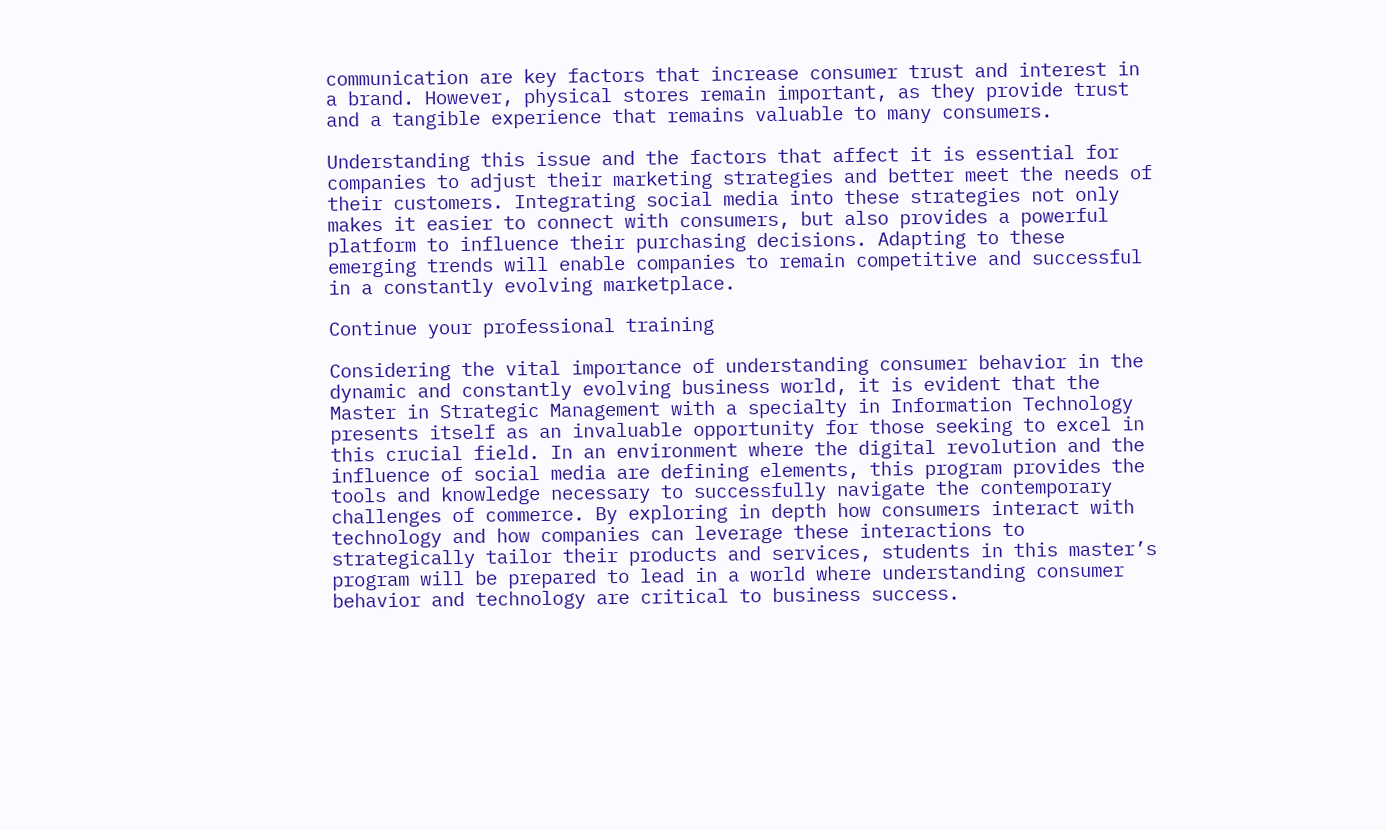communication are key factors that increase consumer trust and interest in a brand. However, physical stores remain important, as they provide trust and a tangible experience that remains valuable to many consumers.

Understanding this issue and the factors that affect it is essential for companies to adjust their marketing strategies and better meet the needs of their customers. Integrating social media into these strategies not only makes it easier to connect with consumers, but also provides a powerful platform to influence their purchasing decisions. Adapting to these emerging trends will enable companies to remain competitive and successful in a constantly evolving marketplace.

Continue your professional training

Considering the vital importance of understanding consumer behavior in the dynamic and constantly evolving business world, it is evident that the Master in Strategic Management with a specialty in Information Technology presents itself as an invaluable opportunity for those seeking to excel in this crucial field. In an environment where the digital revolution and the influence of social media are defining elements, this program provides the tools and knowledge necessary to successfully navigate the contemporary challenges of commerce. By exploring in depth how consumers interact with technology and how companies can leverage these interactions to strategically tailor their products and services, students in this master’s program will be prepared to lead in a world where understanding consumer behavior and technology are critical to business success.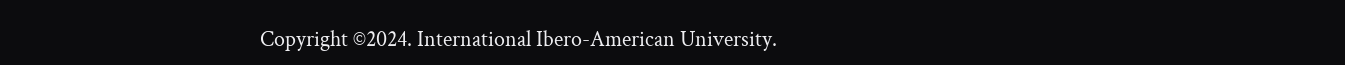Copyright ©2024. International Ibero-American University.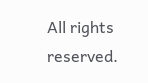All rights reserved.